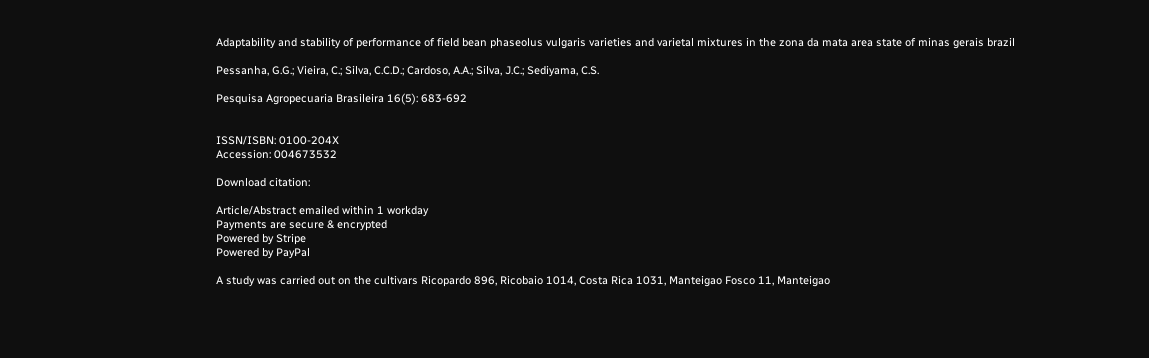Adaptability and stability of performance of field bean phaseolus vulgaris varieties and varietal mixtures in the zona da mata area state of minas gerais brazil

Pessanha, G.G.; Vieira, C.; Silva, C.C.D.; Cardoso, A.A.; Silva, J.C.; Sediyama, C.S.

Pesquisa Agropecuaria Brasileira 16(5): 683-692


ISSN/ISBN: 0100-204X
Accession: 004673532

Download citation:

Article/Abstract emailed within 1 workday
Payments are secure & encrypted
Powered by Stripe
Powered by PayPal

A study was carried out on the cultivars Ricopardo 896, Ricobaio 1014, Costa Rica 1031, Manteigao Fosco 11, Manteigao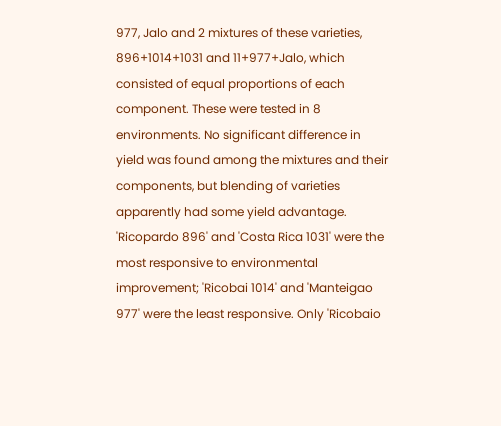977, Jalo and 2 mixtures of these varieties, 896+1014+1031 and 11+977+Jalo, which consisted of equal proportions of each component. These were tested in 8 environments. No significant difference in yield was found among the mixtures and their components, but blending of varieties apparently had some yield advantage. 'Ricopardo 896' and 'Costa Rica 1031' were the most responsive to environmental improvement; 'Ricobai 1014' and 'Manteigao 977' were the least responsive. Only 'Ricobaio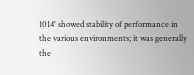1014' showed stability of performance in the various environments; it was generally the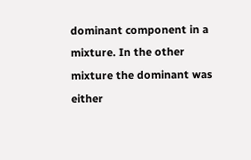dominant component in a mixture. In the other mixture the dominant was either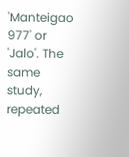'Manteigao 977' or 'Jalo'. The same study, repeated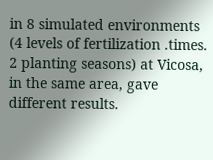in 8 simulated environments (4 levels of fertilization .times. 2 planting seasons) at Vicosa, in the same area, gave different results.